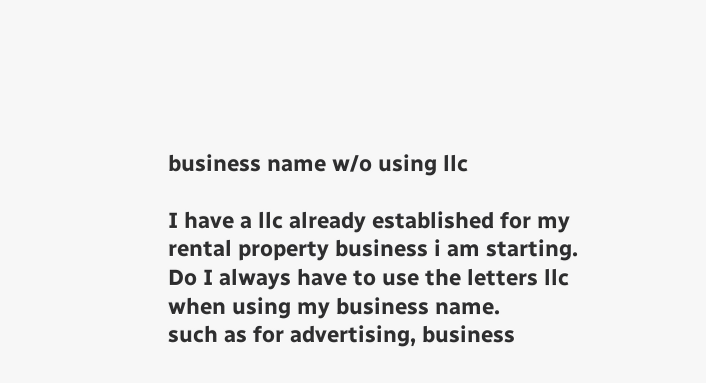business name w/o using llc

I have a llc already established for my rental property business i am starting.
Do I always have to use the letters llc when using my business name.
such as for advertising, business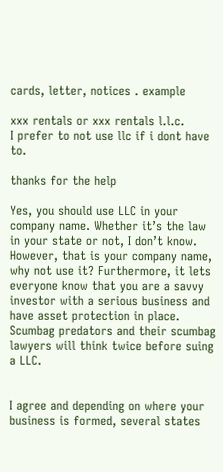cards, letter, notices . example

xxx rentals or xxx rentals l.l.c.
I prefer to not use llc if i dont have to.

thanks for the help

Yes, you should use LLC in your company name. Whether it’s the law in your state or not, I don’t know. However, that is your company name, why not use it? Furthermore, it lets everyone know that you are a savvy investor with a serious business and have asset protection in place. Scumbag predators and their scumbag lawyers will think twice before suing a LLC.


I agree and depending on where your business is formed, several states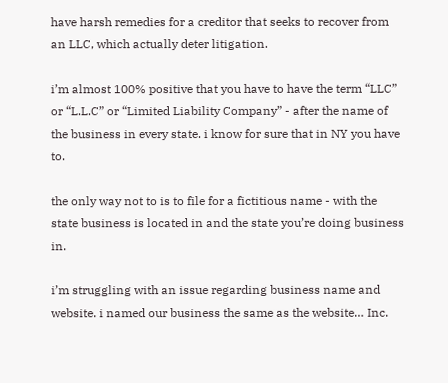have harsh remedies for a creditor that seeks to recover from an LLC, which actually deter litigation.

i’m almost 100% positive that you have to have the term “LLC” or “L.L.C” or “Limited Liability Company” - after the name of the business in every state. i know for sure that in NY you have to.

the only way not to is to file for a fictitious name - with the state business is located in and the state you’re doing business in.

i’m struggling with an issue regarding business name and website. i named our business the same as the website… Inc.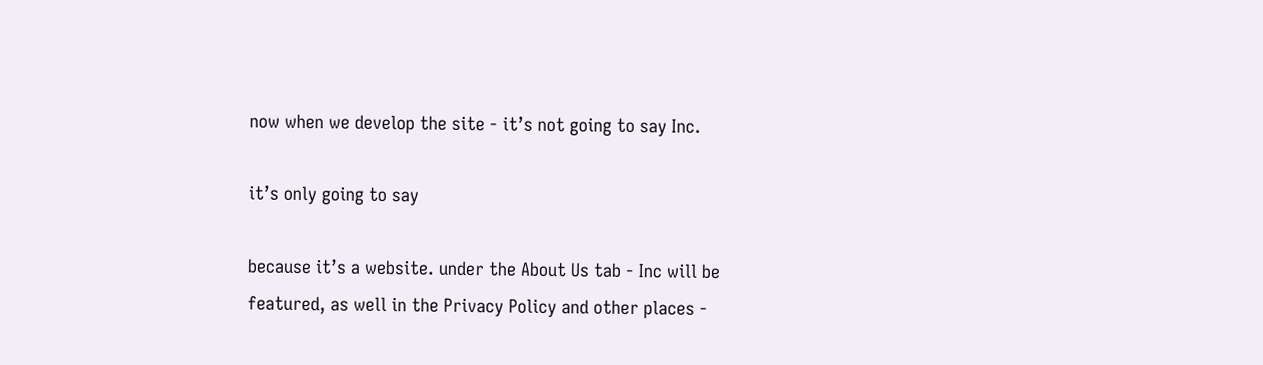now when we develop the site - it’s not going to say Inc.

it’s only going to say

because it’s a website. under the About Us tab - Inc will be featured, as well in the Privacy Policy and other places -